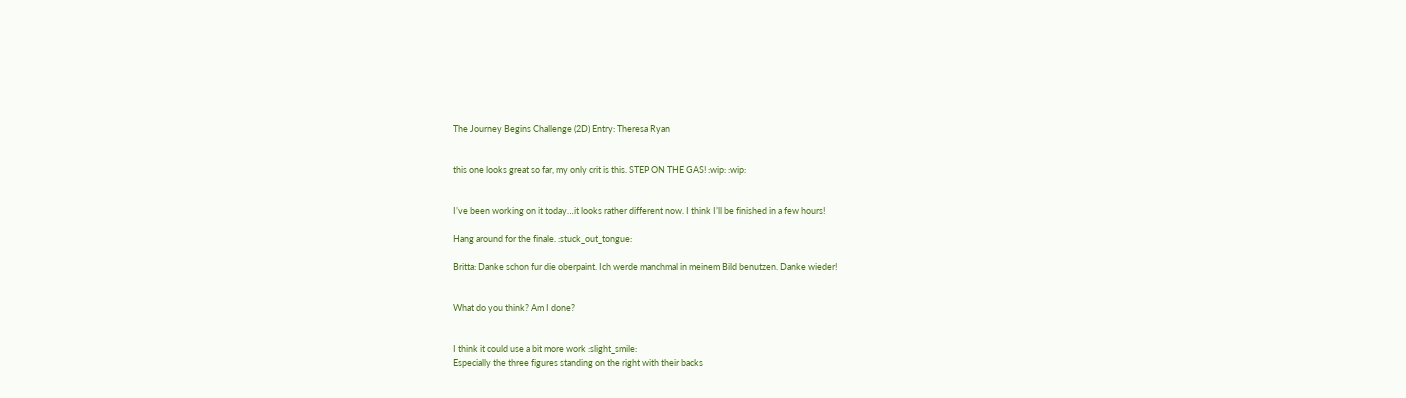The Journey Begins Challenge (2D) Entry: Theresa Ryan


this one looks great so far, my only crit is this. STEP ON THE GAS! :wip: :wip:


I’ve been working on it today…it looks rather different now. I think I’ll be finished in a few hours!

Hang around for the finale. :stuck_out_tongue:

Britta: Danke schon fur die oberpaint. Ich werde manchmal in meinem Bild benutzen. Danke wieder!


What do you think? Am I done?


I think it could use a bit more work :slight_smile:
Especially the three figures standing on the right with their backs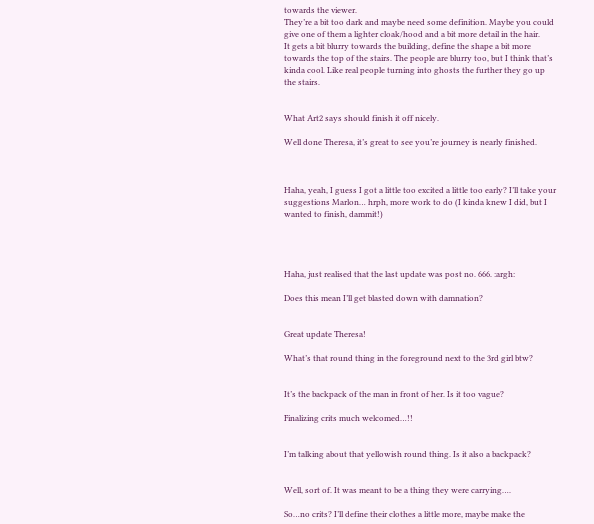towards the viewer.
They’re a bit too dark and maybe need some definition. Maybe you could give one of them a lighter cloak/hood and a bit more detail in the hair.
It gets a bit blurry towards the building, define the shape a bit more towards the top of the stairs. The people are blurry too, but I think that’s kinda cool. Like real people turning into ghosts the further they go up the stairs.


What Art2 says should finish it off nicely.

Well done Theresa, it’s great to see you’re journey is nearly finished.



Haha, yeah, I guess I got a little too excited a little too early? I’ll take your suggestions Marlon… hrph, more work to do (I kinda knew I did, but I wanted to finish, dammit!)




Haha, just realised that the last update was post no. 666. :argh:

Does this mean I’ll get blasted down with damnation?


Great update Theresa!

What’s that round thing in the foreground next to the 3rd girl btw?


It’s the backpack of the man in front of her. Is it too vague?

Finalizing crits much welcomed…!!


I’m talking about that yellowish round thing. Is it also a backpack?


Well, sort of. It was meant to be a thing they were carrying….

So…no crits? I’ll define their clothes a little more, maybe make the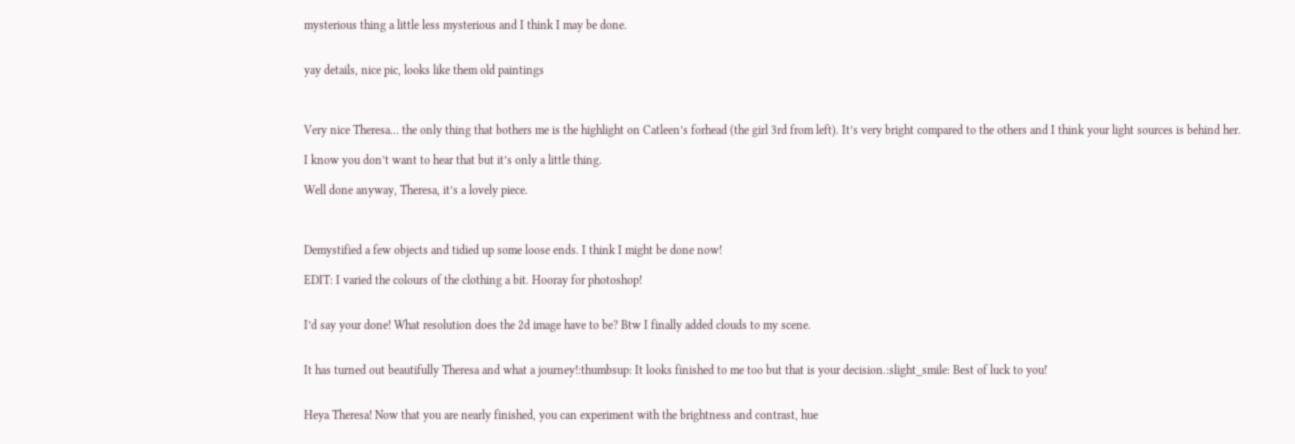mysterious thing a little less mysterious and I think I may be done.


yay details, nice pic, looks like them old paintings



Very nice Theresa… the only thing that bothers me is the highlight on Catleen’s forhead (the girl 3rd from left). It’s very bright compared to the others and I think your light sources is behind her.

I know you don’t want to hear that but it’s only a little thing.

Well done anyway, Theresa, it’s a lovely piece.



Demystified a few objects and tidied up some loose ends. I think I might be done now!

EDIT: I varied the colours of the clothing a bit. Hooray for photoshop!


I’d say your done! What resolution does the 2d image have to be? Btw I finally added clouds to my scene.


It has turned out beautifully Theresa and what a journey!:thumbsup: It looks finished to me too but that is your decision.:slight_smile: Best of luck to you!


Heya Theresa! Now that you are nearly finished, you can experiment with the brightness and contrast, hue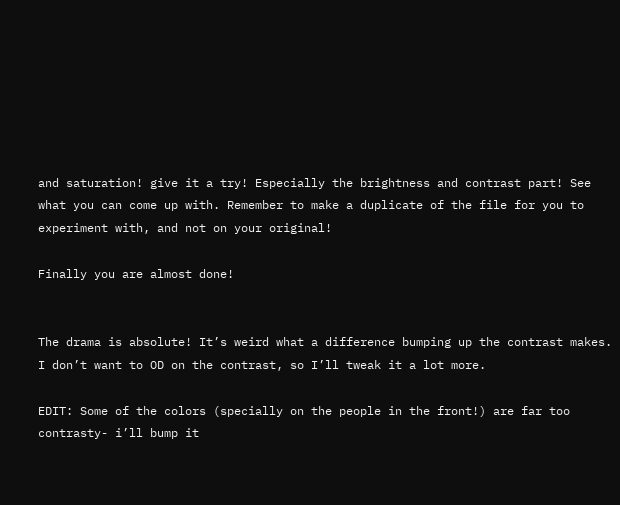and saturation! give it a try! Especially the brightness and contrast part! See what you can come up with. Remember to make a duplicate of the file for you to experiment with, and not on your original!

Finally you are almost done!


The drama is absolute! It’s weird what a difference bumping up the contrast makes. I don’t want to OD on the contrast, so I’ll tweak it a lot more.

EDIT: Some of the colors (specially on the people in the front!) are far too contrasty- i’ll bump it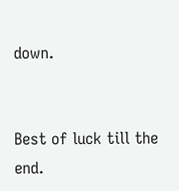down.


Best of luck till the end.